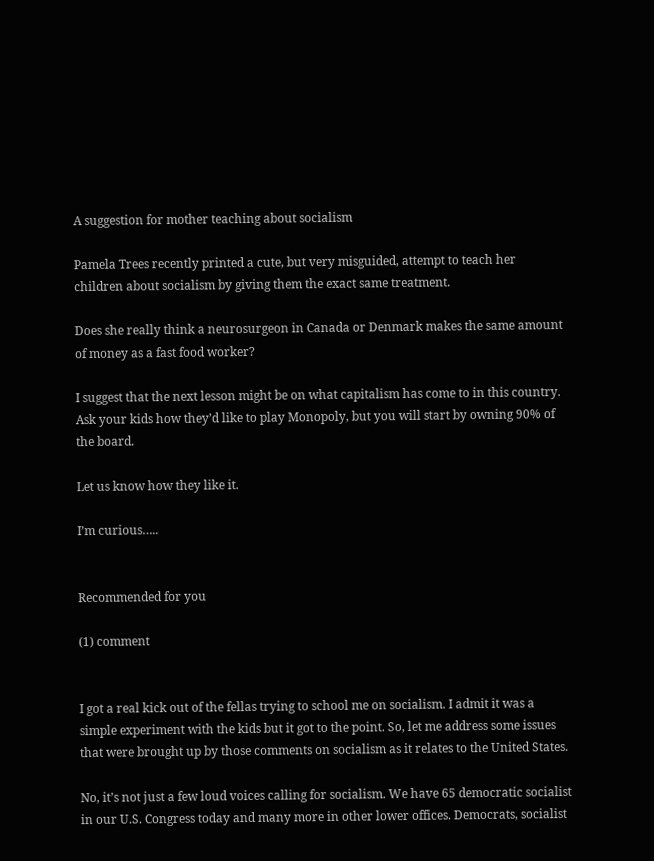A suggestion for mother teaching about socialism

Pamela Trees recently printed a cute, but very misguided, attempt to teach her children about socialism by giving them the exact same treatment.

Does she really think a neurosurgeon in Canada or Denmark makes the same amount of money as a fast food worker?

I suggest that the next lesson might be on what capitalism has come to in this country. Ask your kids how they’d like to play Monopoly, but you will start by owning 90% of the board.

Let us know how they like it.

I’m curious…..


Recommended for you

(1) comment


I got a real kick out of the fellas trying to school me on socialism. I admit it was a simple experiment with the kids but it got to the point. So, let me address some issues that were brought up by those comments on socialism as it relates to the United States.

No, it’s not just a few loud voices calling for socialism. We have 65 democratic socialist in our U.S. Congress today and many more in other lower offices. Democrats, socialist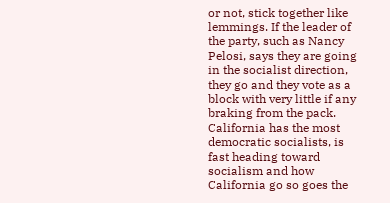or not, stick together like lemmings. If the leader of the party, such as Nancy Pelosi, says they are going in the socialist direction, they go and they vote as a block with very little if any braking from the pack. California has the most democratic socialists, is fast heading toward socialism and how California go so goes the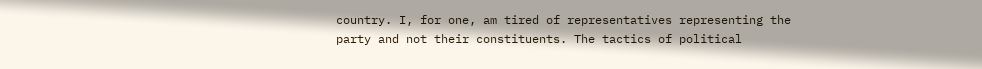country. I, for one, am tired of representatives representing the party and not their constituents. The tactics of political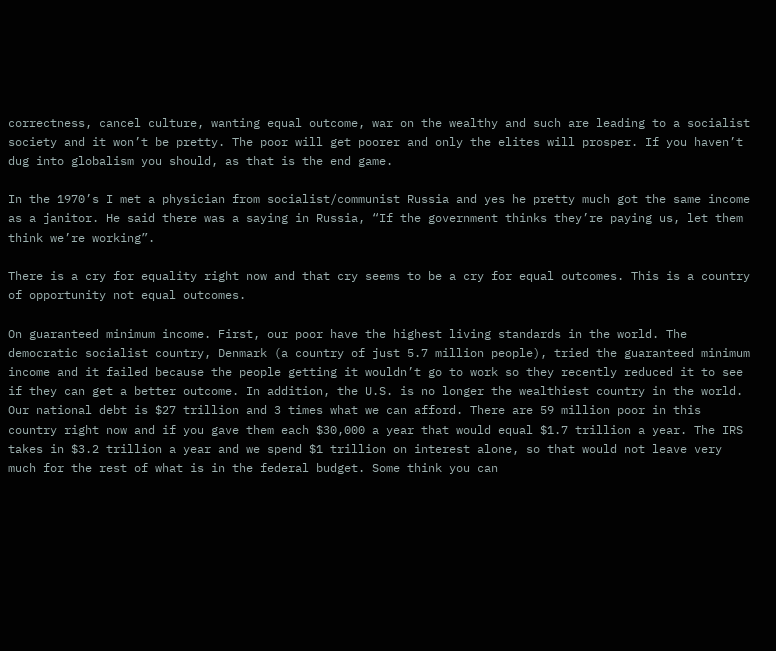correctness, cancel culture, wanting equal outcome, war on the wealthy and such are leading to a socialist society and it won’t be pretty. The poor will get poorer and only the elites will prosper. If you haven’t dug into globalism you should, as that is the end game.

In the 1970’s I met a physician from socialist/communist Russia and yes he pretty much got the same income as a janitor. He said there was a saying in Russia, “If the government thinks they’re paying us, let them think we’re working”.

There is a cry for equality right now and that cry seems to be a cry for equal outcomes. This is a country of opportunity not equal outcomes.

On guaranteed minimum income. First, our poor have the highest living standards in the world. The democratic socialist country, Denmark (a country of just 5.7 million people), tried the guaranteed minimum income and it failed because the people getting it wouldn’t go to work so they recently reduced it to see if they can get a better outcome. In addition, the U.S. is no longer the wealthiest country in the world. Our national debt is $27 trillion and 3 times what we can afford. There are 59 million poor in this country right now and if you gave them each $30,000 a year that would equal $1.7 trillion a year. The IRS takes in $3.2 trillion a year and we spend $1 trillion on interest alone, so that would not leave very much for the rest of what is in the federal budget. Some think you can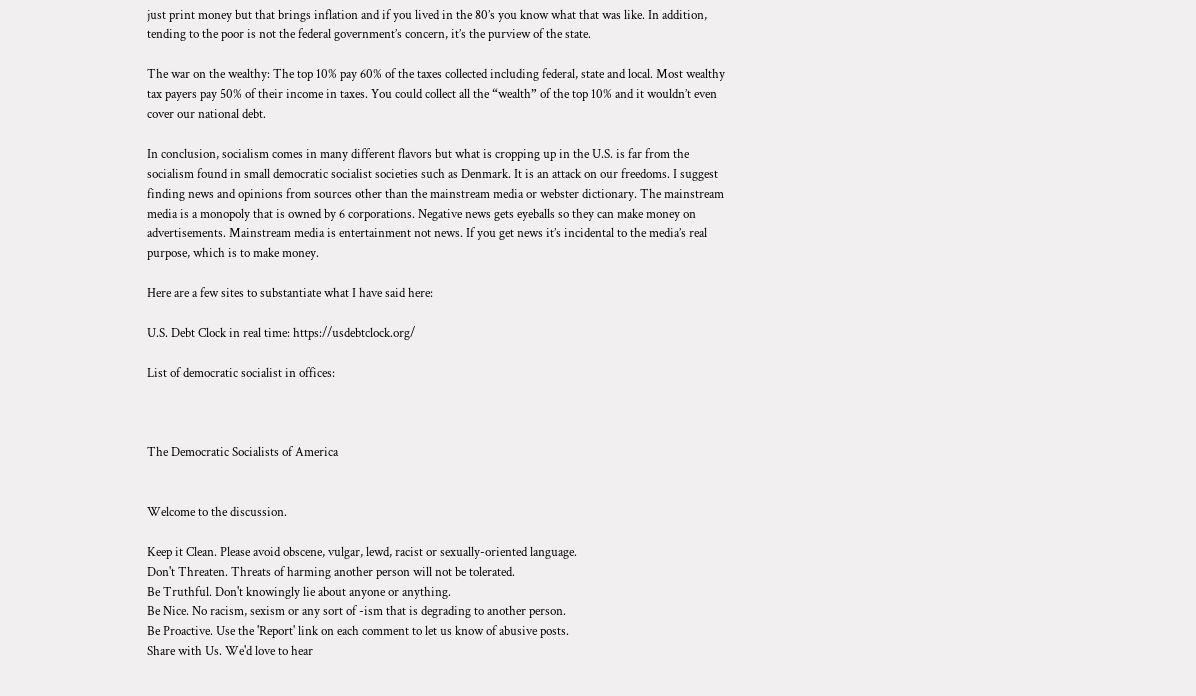just print money but that brings inflation and if you lived in the 80’s you know what that was like. In addition, tending to the poor is not the federal government’s concern, it’s the purview of the state.

The war on the wealthy: The top 10% pay 60% of the taxes collected including federal, state and local. Most wealthy tax payers pay 50% of their income in taxes. You could collect all the “wealth” of the top 10% and it wouldn’t even cover our national debt.

In conclusion, socialism comes in many different flavors but what is cropping up in the U.S. is far from the socialism found in small democratic socialist societies such as Denmark. It is an attack on our freedoms. I suggest finding news and opinions from sources other than the mainstream media or webster dictionary. The mainstream media is a monopoly that is owned by 6 corporations. Negative news gets eyeballs so they can make money on advertisements. Mainstream media is entertainment not news. If you get news it’s incidental to the media’s real purpose, which is to make money.

Here are a few sites to substantiate what I have said here:

U.S. Debt Clock in real time: https://usdebtclock.org/

List of democratic socialist in offices:



The Democratic Socialists of America


Welcome to the discussion.

Keep it Clean. Please avoid obscene, vulgar, lewd, racist or sexually-oriented language.
Don't Threaten. Threats of harming another person will not be tolerated.
Be Truthful. Don't knowingly lie about anyone or anything.
Be Nice. No racism, sexism or any sort of -ism that is degrading to another person.
Be Proactive. Use the 'Report' link on each comment to let us know of abusive posts.
Share with Us. We'd love to hear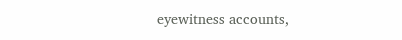eyewitness accounts,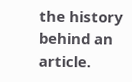the history behind an article.